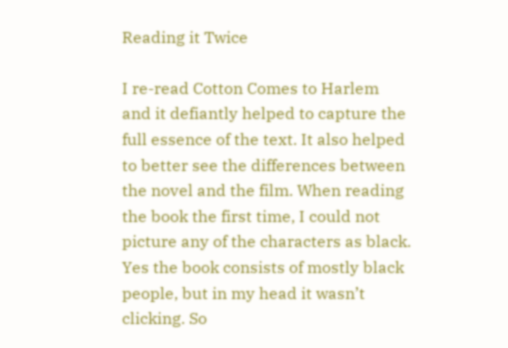Reading it Twice

I re-read Cotton Comes to Harlem and it defiantly helped to capture the full essence of the text. It also helped to better see the differences between the novel and the film. When reading the book the first time, I could not picture any of the characters as black. Yes the book consists of mostly black people, but in my head it wasn’t clicking. So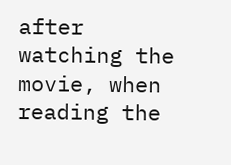after watching the movie, when reading the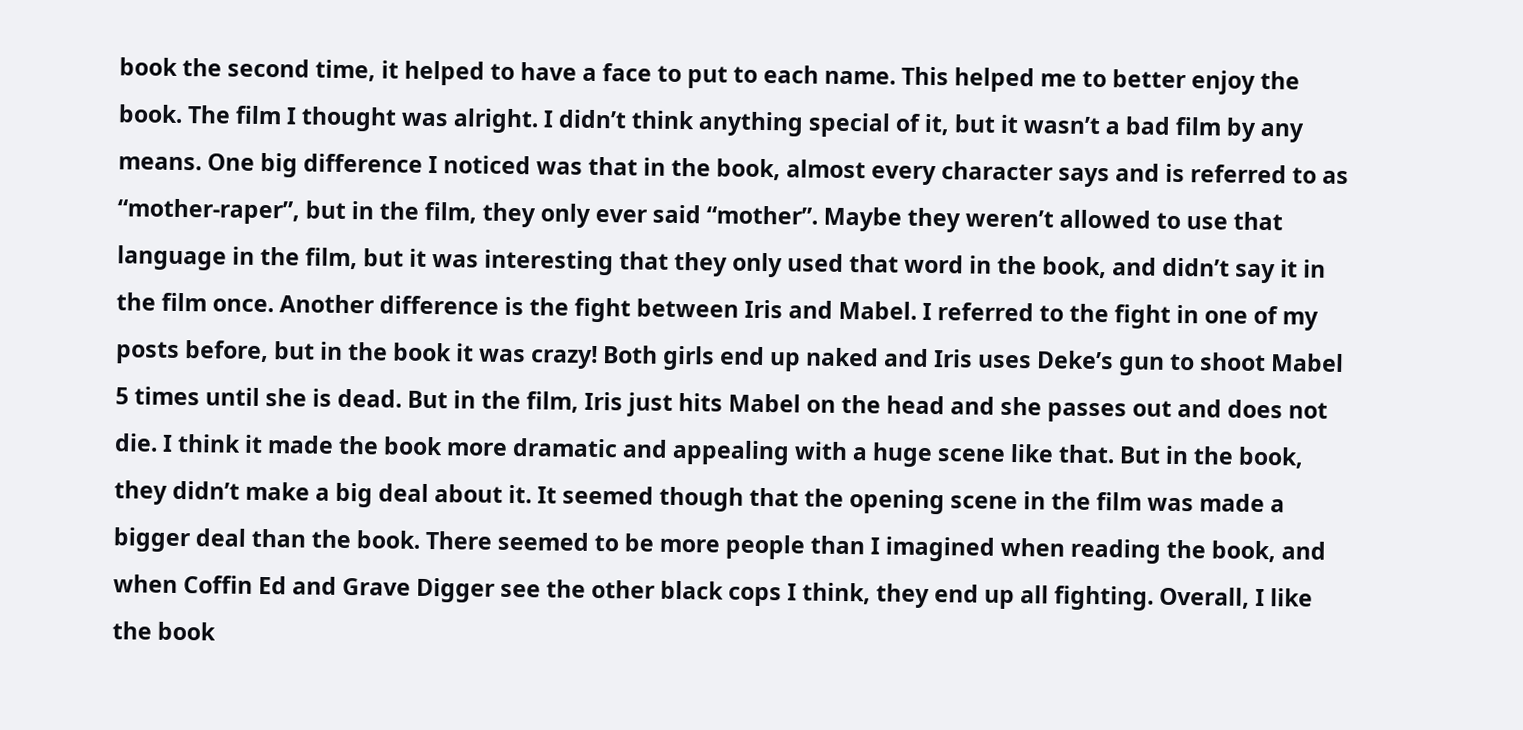book the second time, it helped to have a face to put to each name. This helped me to better enjoy the book. The film I thought was alright. I didn’t think anything special of it, but it wasn’t a bad film by any means. One big difference I noticed was that in the book, almost every character says and is referred to as “mother-raper”, but in the film, they only ever said “mother”. Maybe they weren’t allowed to use that language in the film, but it was interesting that they only used that word in the book, and didn’t say it in the film once. Another difference is the fight between Iris and Mabel. I referred to the fight in one of my posts before, but in the book it was crazy! Both girls end up naked and Iris uses Deke’s gun to shoot Mabel 5 times until she is dead. But in the film, Iris just hits Mabel on the head and she passes out and does not die. I think it made the book more dramatic and appealing with a huge scene like that. But in the book, they didn’t make a big deal about it. It seemed though that the opening scene in the film was made a bigger deal than the book. There seemed to be more people than I imagined when reading the book, and when Coffin Ed and Grave Digger see the other black cops I think, they end up all fighting. Overall, I like the book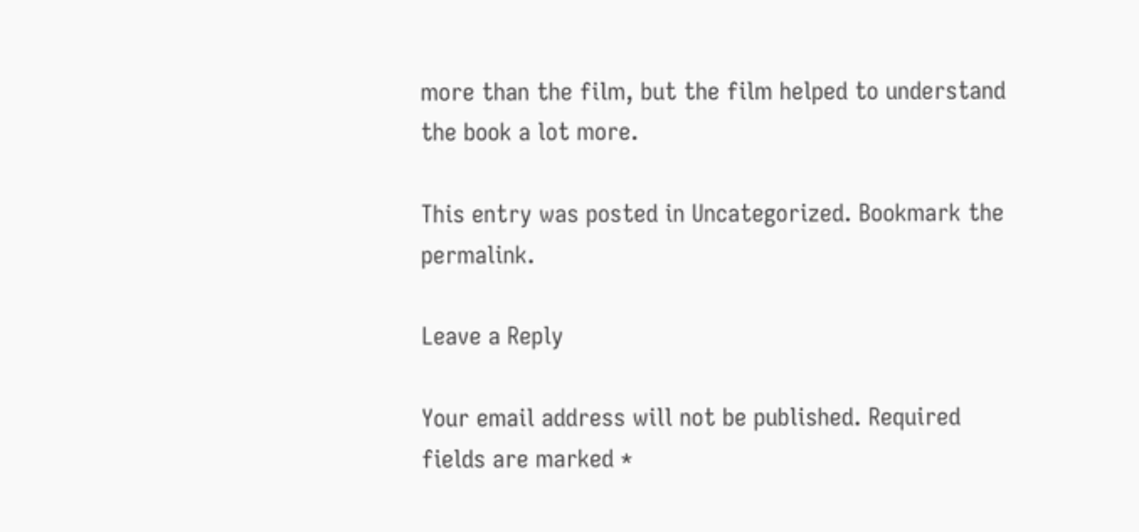more than the film, but the film helped to understand the book a lot more.

This entry was posted in Uncategorized. Bookmark the permalink.

Leave a Reply

Your email address will not be published. Required fields are marked *